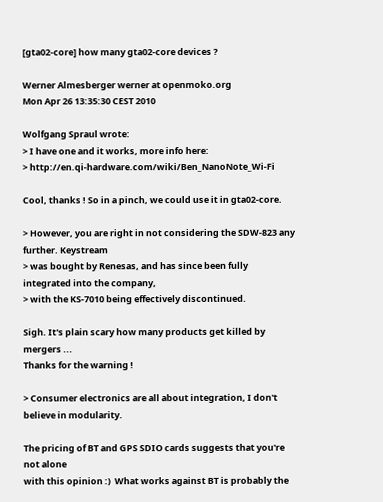[gta02-core] how many gta02-core devices ?

Werner Almesberger werner at openmoko.org
Mon Apr 26 13:35:30 CEST 2010

Wolfgang Spraul wrote:
> I have one and it works, more info here:
> http://en.qi-hardware.com/wiki/Ben_NanoNote_Wi-Fi

Cool, thanks ! So in a pinch, we could use it in gta02-core.

> However, you are right in not considering the SDW-823 any further. Keystream
> was bought by Renesas, and has since been fully integrated into the company,
> with the KS-7010 being effectively discontinued.

Sigh. It's plain scary how many products get killed by mergers ...
Thanks for the warning !

> Consumer electronics are all about integration, I don't believe in modularity.

The pricing of BT and GPS SDIO cards suggests that you're not alone
with this opinion :)  What works against BT is probably the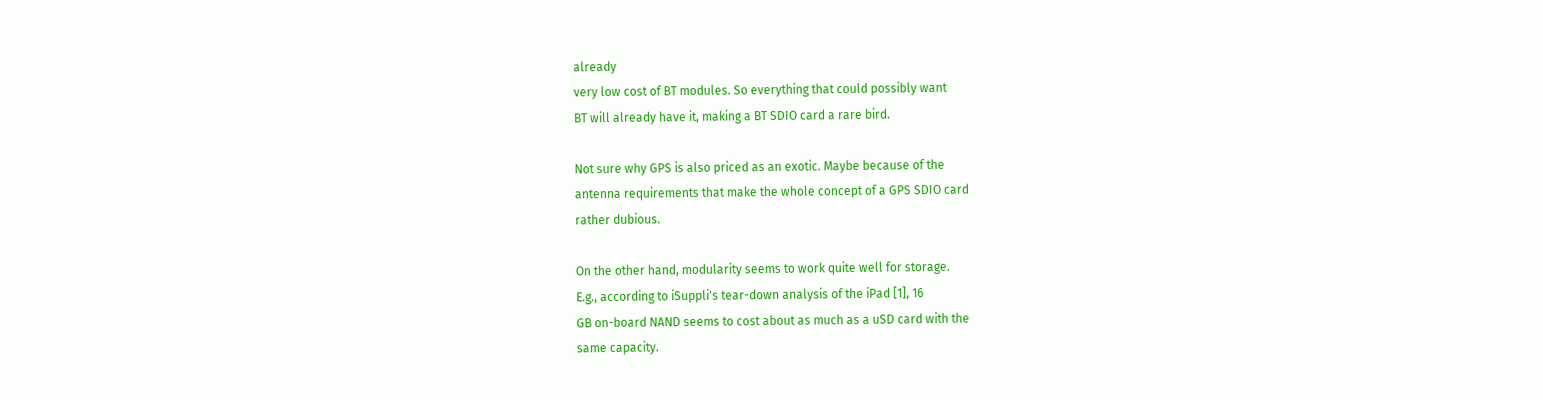already
very low cost of BT modules. So everything that could possibly want
BT will already have it, making a BT SDIO card a rare bird.

Not sure why GPS is also priced as an exotic. Maybe because of the
antenna requirements that make the whole concept of a GPS SDIO card
rather dubious.

On the other hand, modularity seems to work quite well for storage.
E.g., according to iSuppli's tear-down analysis of the iPad [1], 16
GB on-board NAND seems to cost about as much as a uSD card with the
same capacity.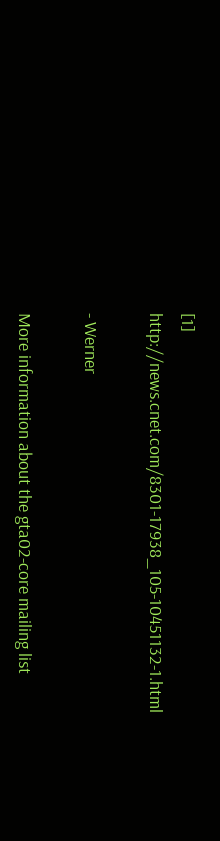[1] http://news.cnet.com/8301-17938_105-10451132-1.html

- Werner

More information about the gta02-core mailing list